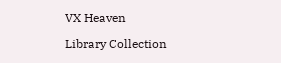VX Heaven

Library Collection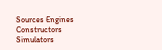Sources Engines Constructors Simulators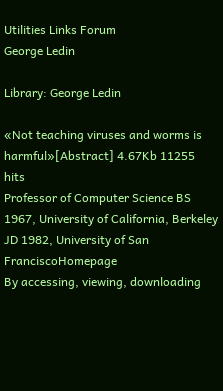Utilities Links Forum
George Ledin

Library: George Ledin

«Not teaching viruses and worms is harmful»[Abstract] 4.67Kb 11255 hits
Professor of Computer Science BS 1967, University of California, Berkeley JD 1982, University of San FranciscoHomepage
By accessing, viewing, downloading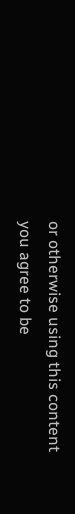or otherwise using this content you agree to be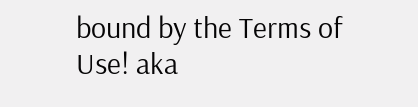bound by the Terms of Use! aka